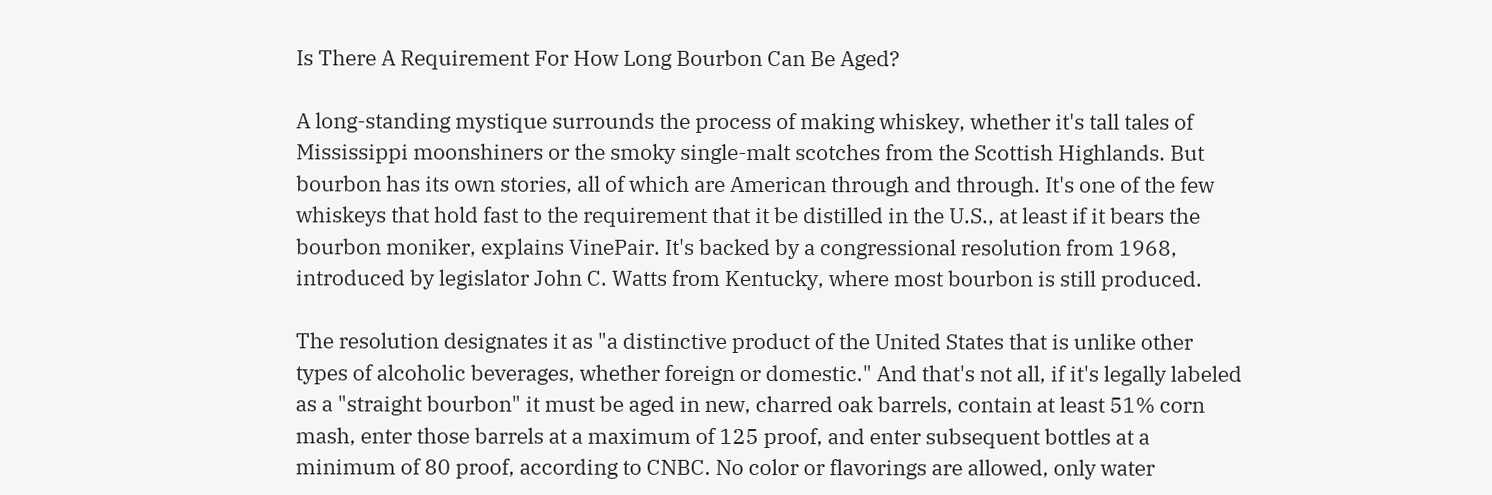Is There A Requirement For How Long Bourbon Can Be Aged?

A long-standing mystique surrounds the process of making whiskey, whether it's tall tales of Mississippi moonshiners or the smoky single-malt scotches from the Scottish Highlands. But bourbon has its own stories, all of which are American through and through. It's one of the few whiskeys that hold fast to the requirement that it be distilled in the U.S., at least if it bears the bourbon moniker, explains VinePair. It's backed by a congressional resolution from 1968, introduced by legislator John C. Watts from Kentucky, where most bourbon is still produced.

The resolution designates it as "a distinctive product of the United States that is unlike other types of alcoholic beverages, whether foreign or domestic." And that's not all, if it's legally labeled as a "straight bourbon" it must be aged in new, charred oak barrels, contain at least 51% corn mash, enter those barrels at a maximum of 125 proof, and enter subsequent bottles at a minimum of 80 proof, according to CNBC. No color or flavorings are allowed, only water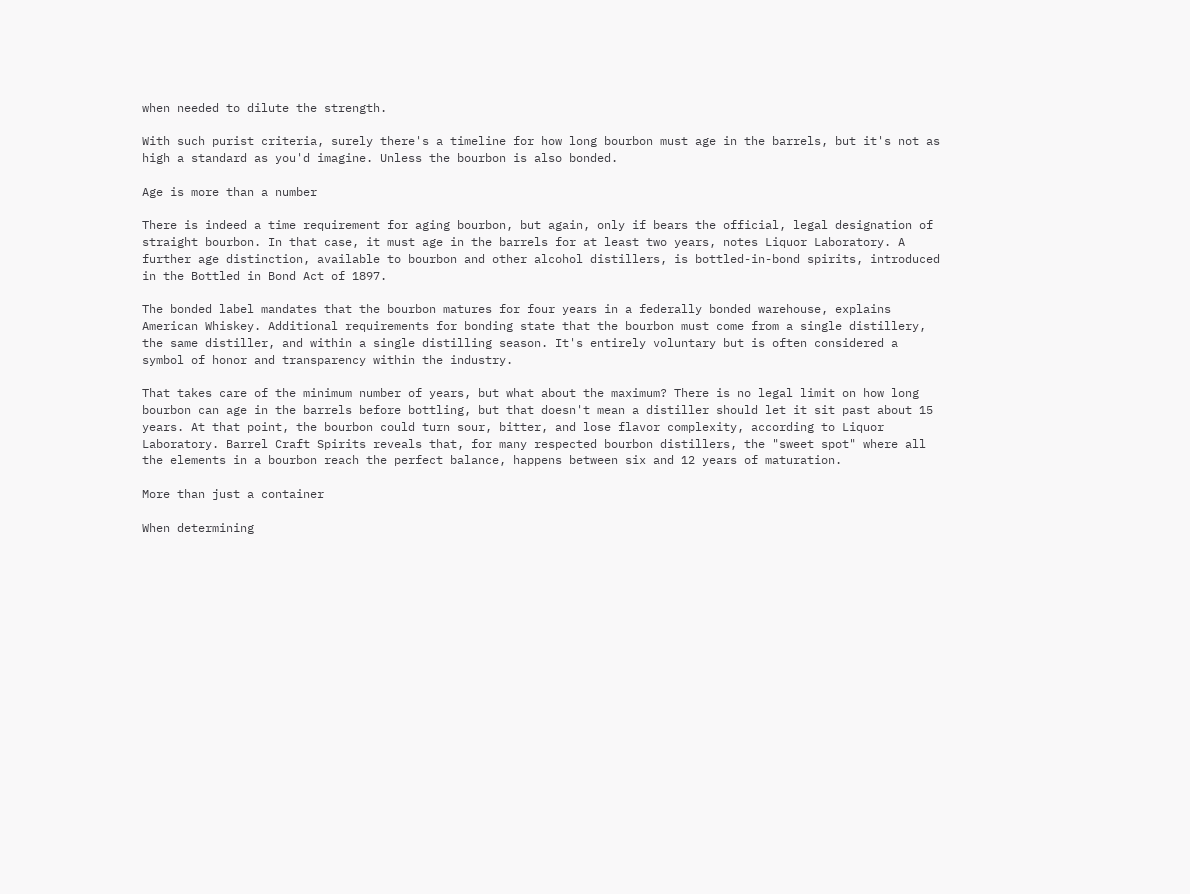when needed to dilute the strength.

With such purist criteria, surely there's a timeline for how long bourbon must age in the barrels, but it's not as high a standard as you'd imagine. Unless the bourbon is also bonded.

Age is more than a number

There is indeed a time requirement for aging bourbon, but again, only if bears the official, legal designation of straight bourbon. In that case, it must age in the barrels for at least two years, notes Liquor Laboratory. A further age distinction, available to bourbon and other alcohol distillers, is bottled-in-bond spirits, introduced in the Bottled in Bond Act of 1897.

The bonded label mandates that the bourbon matures for four years in a federally bonded warehouse, explains American Whiskey. Additional requirements for bonding state that the bourbon must come from a single distillery, the same distiller, and within a single distilling season. It's entirely voluntary but is often considered a symbol of honor and transparency within the industry.

That takes care of the minimum number of years, but what about the maximum? There is no legal limit on how long bourbon can age in the barrels before bottling, but that doesn't mean a distiller should let it sit past about 15 years. At that point, the bourbon could turn sour, bitter, and lose flavor complexity, according to Liquor Laboratory. Barrel Craft Spirits reveals that, for many respected bourbon distillers, the "sweet spot" where all the elements in a bourbon reach the perfect balance, happens between six and 12 years of maturation.

More than just a container

When determining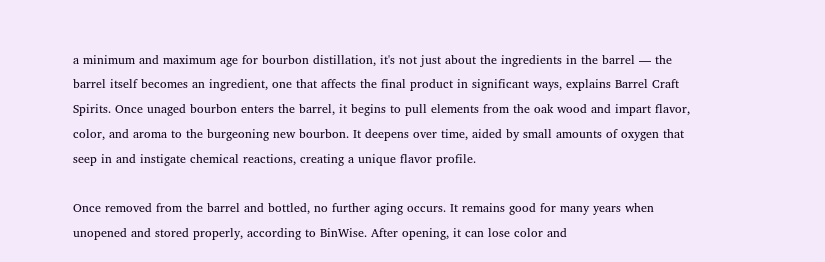a minimum and maximum age for bourbon distillation, it's not just about the ingredients in the barrel — the barrel itself becomes an ingredient, one that affects the final product in significant ways, explains Barrel Craft Spirits. Once unaged bourbon enters the barrel, it begins to pull elements from the oak wood and impart flavor, color, and aroma to the burgeoning new bourbon. It deepens over time, aided by small amounts of oxygen that seep in and instigate chemical reactions, creating a unique flavor profile.

Once removed from the barrel and bottled, no further aging occurs. It remains good for many years when unopened and stored properly, according to BinWise. After opening, it can lose color and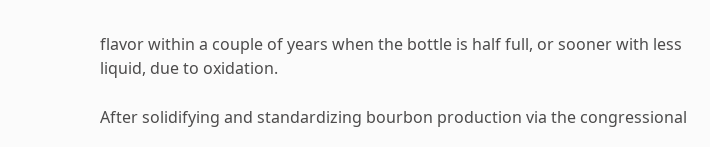flavor within a couple of years when the bottle is half full, or sooner with less liquid, due to oxidation.

After solidifying and standardizing bourbon production via the congressional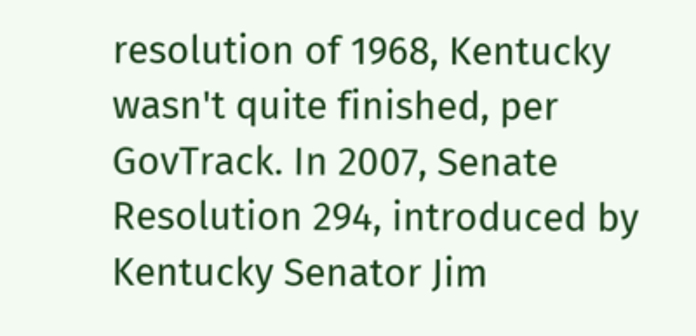resolution of 1968, Kentucky wasn't quite finished, per GovTrack. In 2007, Senate Resolution 294, introduced by Kentucky Senator Jim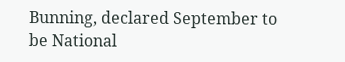Bunning, declared September to be National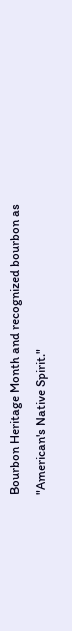Bourbon Heritage Month and recognized bourbon as "American's Native Spirit."